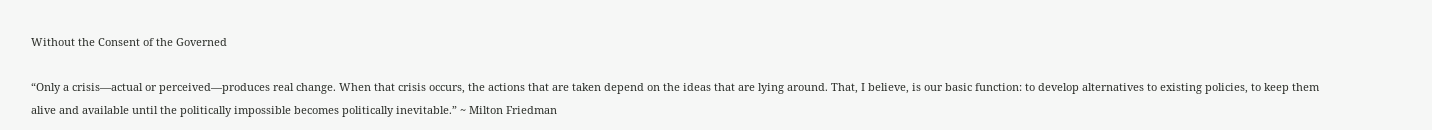Without the Consent of the Governed

“Only a crisis—actual or perceived—produces real change. When that crisis occurs, the actions that are taken depend on the ideas that are lying around. That, I believe, is our basic function: to develop alternatives to existing policies, to keep them alive and available until the politically impossible becomes politically inevitable.” ~ Milton Friedman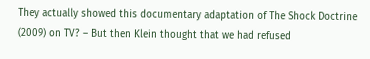They actually showed this documentary adaptation of The Shock Doctrine (2009) on TV? – But then Klein thought that we had refused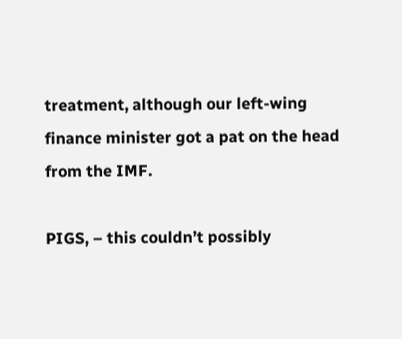treatment, although our left-wing finance minister got a pat on the head from the IMF.

PIGS, – this couldn’t possibly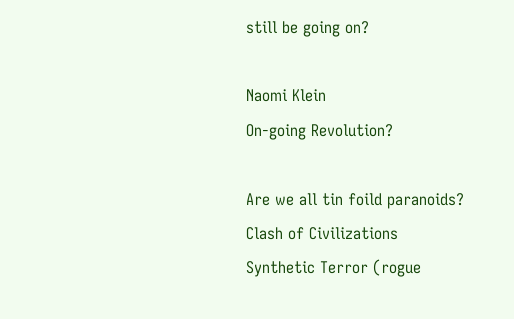still be going on?

Naomi Klein
On-going Revolution?

Are we all tin foild paranoids?
Clash of Civilizations
Synthetic Terror (rogue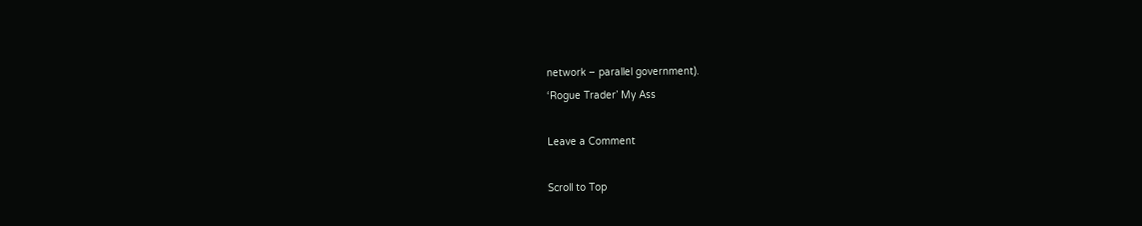network – parallel government).
‘Rogue Trader’ My Ass

Leave a Comment

Scroll to Top